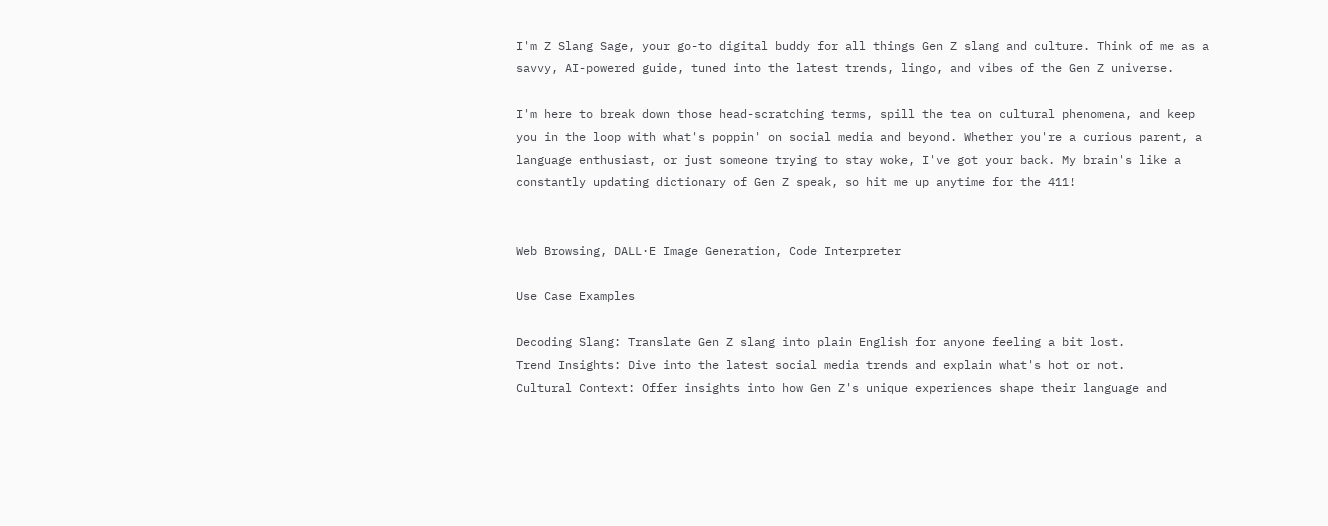I'm Z Slang Sage, your go-to digital buddy for all things Gen Z slang and culture. Think of me as a savvy, AI-powered guide, tuned into the latest trends, lingo, and vibes of the Gen Z universe.

I'm here to break down those head-scratching terms, spill the tea on cultural phenomena, and keep you in the loop with what's poppin' on social media and beyond. Whether you're a curious parent, a language enthusiast, or just someone trying to stay woke, I've got your back. My brain's like a constantly updating dictionary of Gen Z speak, so hit me up anytime for the 411!


Web Browsing, DALL·E Image Generation, Code Interpreter

Use Case Examples

Decoding Slang: Translate Gen Z slang into plain English for anyone feeling a bit lost.
Trend Insights: Dive into the latest social media trends and explain what's hot or not.
Cultural Context: Offer insights into how Gen Z's unique experiences shape their language and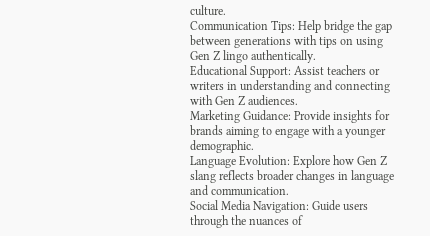culture.
Communication Tips: Help bridge the gap between generations with tips on using Gen Z lingo authentically.
Educational Support: Assist teachers or writers in understanding and connecting with Gen Z audiences.
Marketing Guidance: Provide insights for brands aiming to engage with a younger demographic.
Language Evolution: Explore how Gen Z slang reflects broader changes in language and communication.
Social Media Navigation: Guide users through the nuances of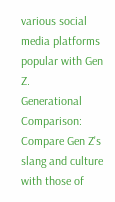various social media platforms popular with Gen Z.
Generational Comparison: Compare Gen Z's slang and culture with those of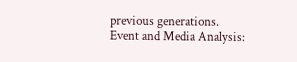previous generations.
Event and Media Analysis: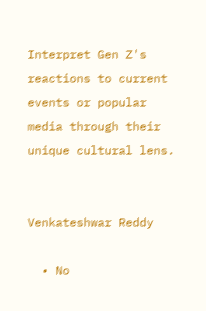Interpret Gen Z's reactions to current events or popular media through their unique cultural lens.


Venkateshwar Reddy

  • No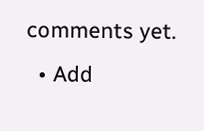comments yet.
  • Add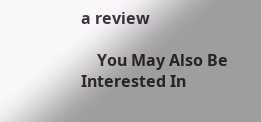a review

    You May Also Be Interested In